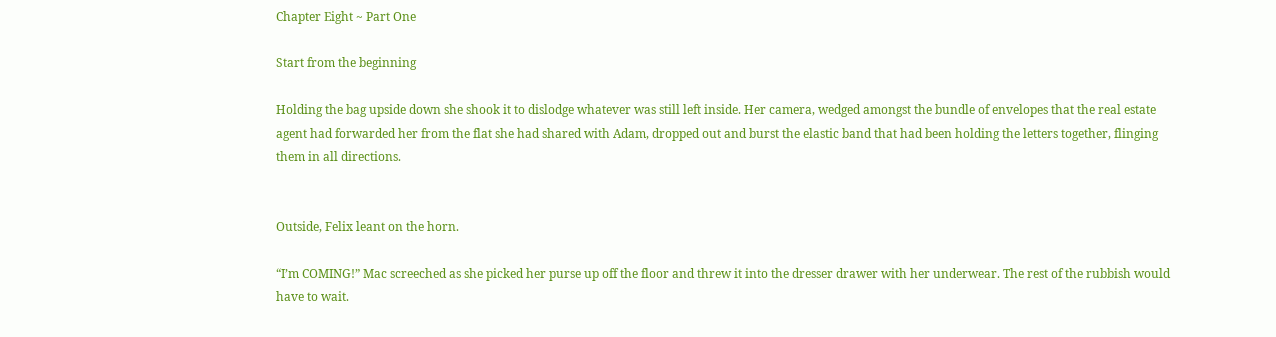Chapter Eight ~ Part One

Start from the beginning

Holding the bag upside down she shook it to dislodge whatever was still left inside. Her camera, wedged amongst the bundle of envelopes that the real estate agent had forwarded her from the flat she had shared with Adam, dropped out and burst the elastic band that had been holding the letters together, flinging them in all directions.


Outside, Felix leant on the horn.

“I’m COMING!” Mac screeched as she picked her purse up off the floor and threw it into the dresser drawer with her underwear. The rest of the rubbish would have to wait.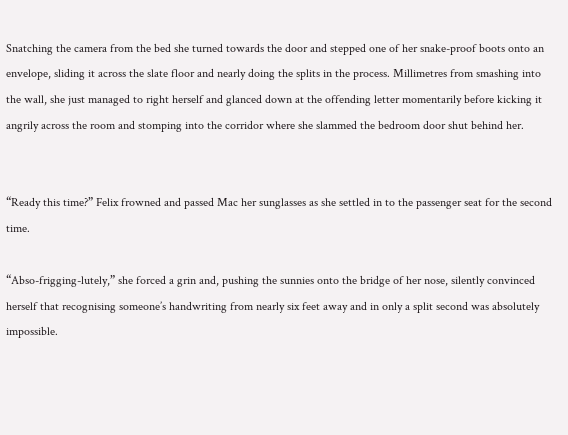Snatching the camera from the bed she turned towards the door and stepped one of her snake-proof boots onto an envelope, sliding it across the slate floor and nearly doing the splits in the process. Millimetres from smashing into the wall, she just managed to right herself and glanced down at the offending letter momentarily before kicking it angrily across the room and stomping into the corridor where she slammed the bedroom door shut behind her.


“Ready this time?” Felix frowned and passed Mac her sunglasses as she settled in to the passenger seat for the second time.

“Abso-frigging-lutely,” she forced a grin and, pushing the sunnies onto the bridge of her nose, silently convinced herself that recognising someone’s handwriting from nearly six feet away and in only a split second was absolutely impossible.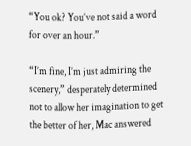“You ok? You’ve not said a word for over an hour.”

“I’m fine, I’m just admiring the scenery,” desperately determined not to allow her imagination to get the better of her, Mac answered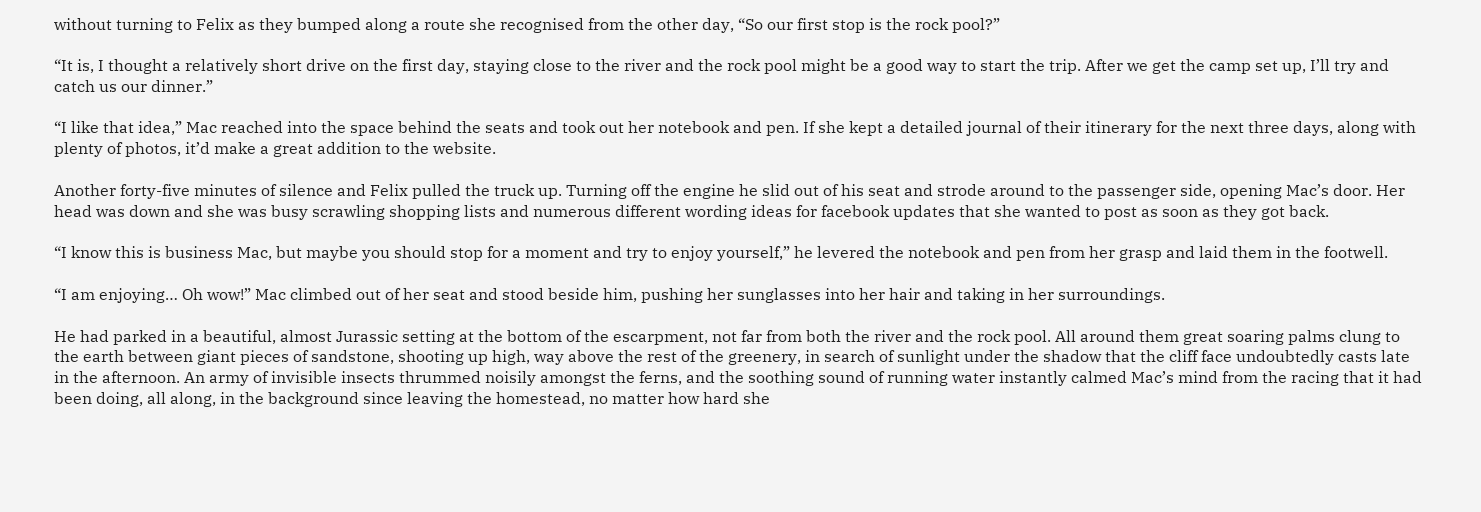without turning to Felix as they bumped along a route she recognised from the other day, “So our first stop is the rock pool?”

“It is, I thought a relatively short drive on the first day, staying close to the river and the rock pool might be a good way to start the trip. After we get the camp set up, I’ll try and catch us our dinner.”

“I like that idea,” Mac reached into the space behind the seats and took out her notebook and pen. If she kept a detailed journal of their itinerary for the next three days, along with plenty of photos, it’d make a great addition to the website.

Another forty-five minutes of silence and Felix pulled the truck up. Turning off the engine he slid out of his seat and strode around to the passenger side, opening Mac’s door. Her head was down and she was busy scrawling shopping lists and numerous different wording ideas for facebook updates that she wanted to post as soon as they got back.

“I know this is business Mac, but maybe you should stop for a moment and try to enjoy yourself,” he levered the notebook and pen from her grasp and laid them in the footwell.

“I am enjoying… Oh wow!” Mac climbed out of her seat and stood beside him, pushing her sunglasses into her hair and taking in her surroundings.

He had parked in a beautiful, almost Jurassic setting at the bottom of the escarpment, not far from both the river and the rock pool. All around them great soaring palms clung to the earth between giant pieces of sandstone, shooting up high, way above the rest of the greenery, in search of sunlight under the shadow that the cliff face undoubtedly casts late in the afternoon. An army of invisible insects thrummed noisily amongst the ferns, and the soothing sound of running water instantly calmed Mac’s mind from the racing that it had been doing, all along, in the background since leaving the homestead, no matter how hard she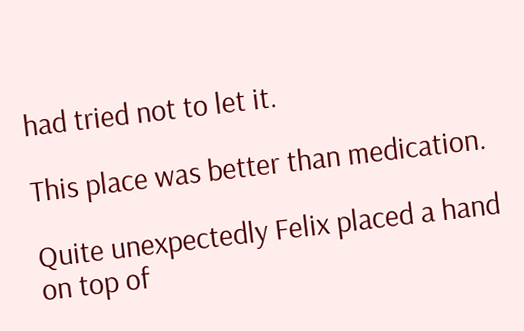had tried not to let it.

This place was better than medication.

Quite unexpectedly Felix placed a hand on top of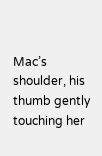Mac’s shoulder, his thumb gently touching her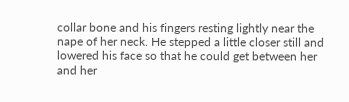collar bone and his fingers resting lightly near the nape of her neck. He stepped a little closer still and lowered his face so that he could get between her and her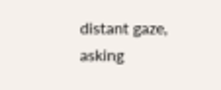distant gaze, asking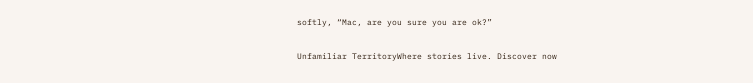softly, “Mac, are you sure you are ok?”

Unfamiliar TerritoryWhere stories live. Discover now